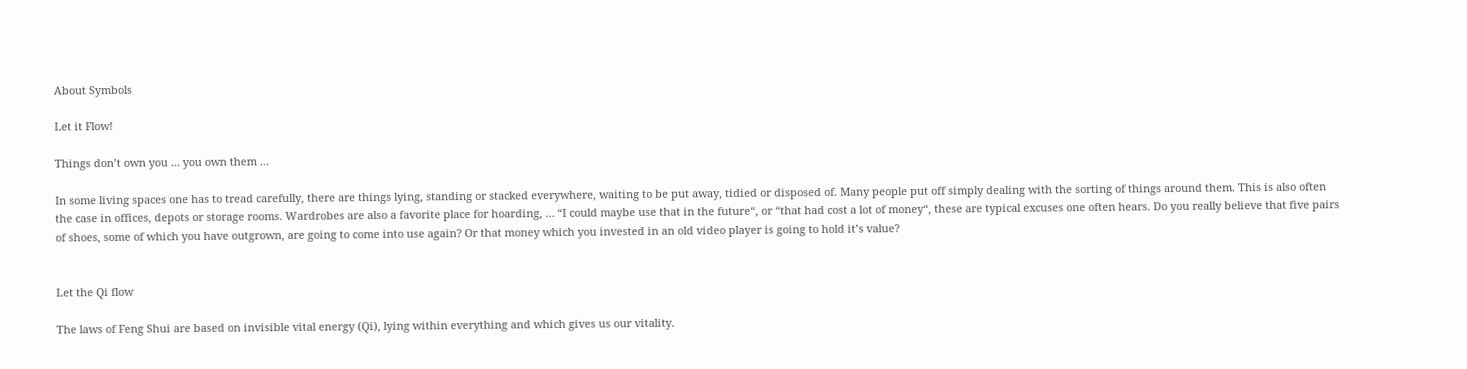About Symbols

Let it Flow!

Things don’t own you … you own them …

In some living spaces one has to tread carefully, there are things lying, standing or stacked everywhere, waiting to be put away, tidied or disposed of. Many people put off simply dealing with the sorting of things around them. This is also often the case in offices, depots or storage rooms. Wardrobes are also a favorite place for hoarding, … “I could maybe use that in the future“, or “that had cost a lot of money“, these are typical excuses one often hears. Do you really believe that five pairs of shoes, some of which you have outgrown, are going to come into use again? Or that money which you invested in an old video player is going to hold it’s value?


Let the Qi flow

The laws of Feng Shui are based on invisible vital energy (Qi), lying within everything and which gives us our vitality.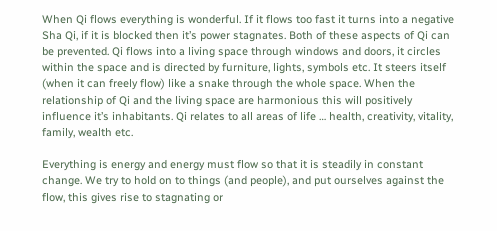When Qi flows everything is wonderful. If it flows too fast it turns into a negative Sha Qi, if it is blocked then it’s power stagnates. Both of these aspects of Qi can be prevented. Qi flows into a living space through windows and doors, it circles within the space and is directed by furniture, lights, symbols etc. It steers itself (when it can freely flow) like a snake through the whole space. When the relationship of Qi and the living space are harmonious this will positively influence it’s inhabitants. Qi relates to all areas of life … health, creativity, vitality, family, wealth etc.

Everything is energy and energy must flow so that it is steadily in constant change. We try to hold on to things (and people), and put ourselves against the flow, this gives rise to stagnating or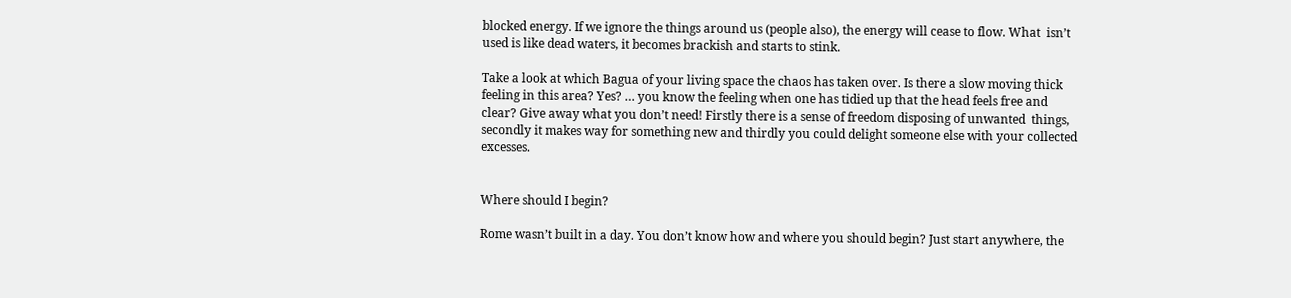blocked energy. If we ignore the things around us (people also), the energy will cease to flow. What  isn’t used is like dead waters, it becomes brackish and starts to stink.

Take a look at which Bagua of your living space the chaos has taken over. Is there a slow moving thick feeling in this area? Yes? … you know the feeling when one has tidied up that the head feels free and clear? Give away what you don’t need! Firstly there is a sense of freedom disposing of unwanted  things, secondly it makes way for something new and thirdly you could delight someone else with your collected excesses.


Where should I begin?

Rome wasn’t built in a day. You don’t know how and where you should begin? Just start anywhere, the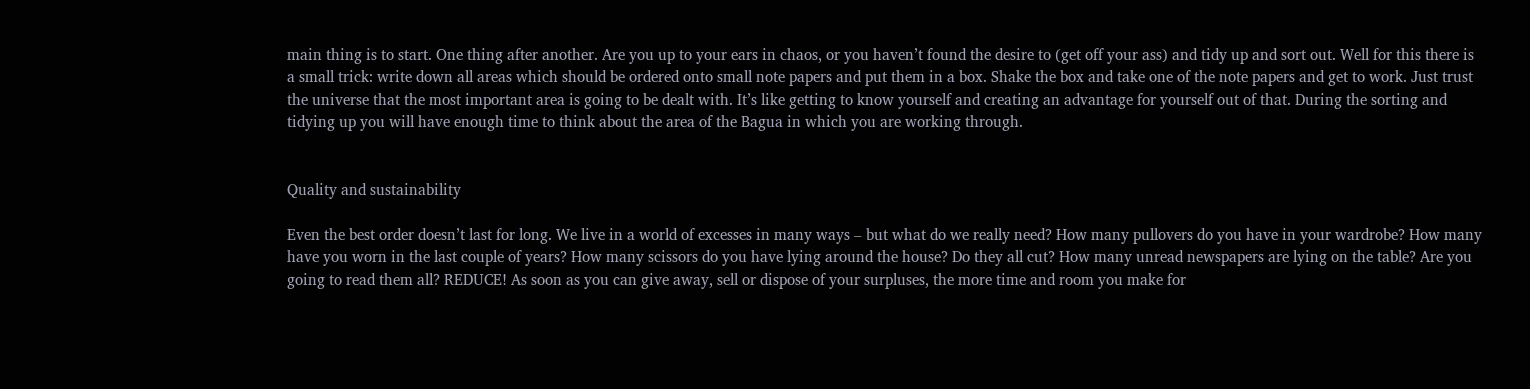main thing is to start. One thing after another. Are you up to your ears in chaos, or you haven’t found the desire to (get off your ass) and tidy up and sort out. Well for this there is a small trick: write down all areas which should be ordered onto small note papers and put them in a box. Shake the box and take one of the note papers and get to work. Just trust the universe that the most important area is going to be dealt with. It’s like getting to know yourself and creating an advantage for yourself out of that. During the sorting and tidying up you will have enough time to think about the area of the Bagua in which you are working through.


Quality and sustainability

Even the best order doesn’t last for long. We live in a world of excesses in many ways – but what do we really need? How many pullovers do you have in your wardrobe? How many have you worn in the last couple of years? How many scissors do you have lying around the house? Do they all cut? How many unread newspapers are lying on the table? Are you going to read them all? REDUCE! As soon as you can give away, sell or dispose of your surpluses, the more time and room you make for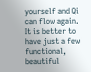yourself and Qi can flow again. It is better to have just a few functional, beautiful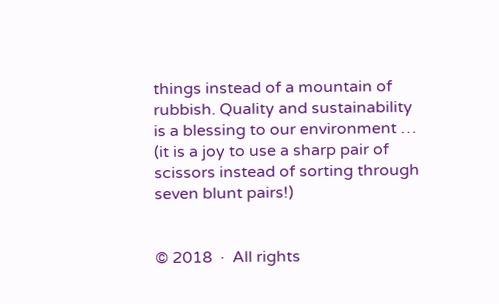things instead of a mountain of rubbish. Quality and sustainability is a blessing to our environment … (it is a joy to use a sharp pair of scissors instead of sorting through seven blunt pairs!)


© 2018  ·  All rights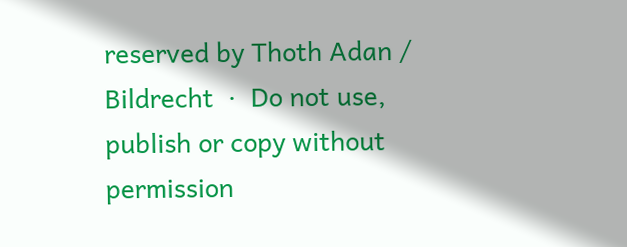reserved by Thoth Adan / Bildrecht  ·  Do not use, publish or copy without permission